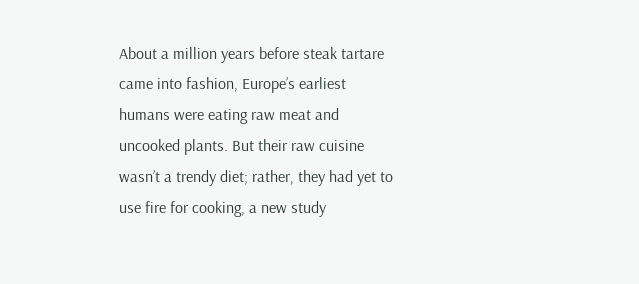About a million years before steak tartare came into fashion, Europe’s earliest humans were eating raw meat and uncooked plants. But their raw cuisine wasn’t a trendy diet; rather, they had yet to use fire for cooking, a new study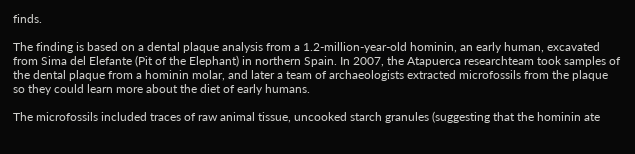finds.

The finding is based on a dental plaque analysis from a 1.2-million-year-old hominin, an early human, excavated from Sima del Elefante (Pit of the Elephant) in northern Spain. In 2007, the Atapuerca researchteam took samples of the dental plaque from a hominin molar, and later a team of archaeologists extracted microfossils from the plaque so they could learn more about the diet of early humans.

The microfossils included traces of raw animal tissue, uncooked starch granules (suggesting that the hominin ate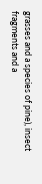grasses and a species of pine), insect fragments and a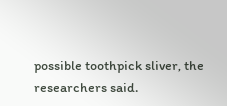possible toothpick sliver, the researchers said.